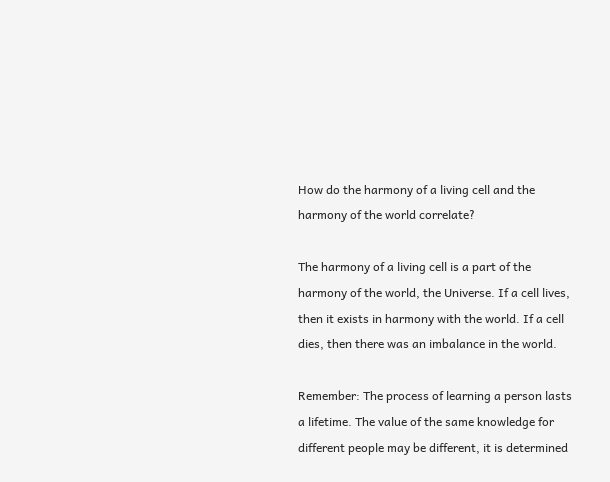How do the harmony of a living cell and the harmony of the world correlate?

The harmony of a living cell is a part of the harmony of the world, the Universe. If a cell lives, then it exists in harmony with the world. If a cell dies, then there was an imbalance in the world.

Remember: The process of learning a person lasts a lifetime. The value of the same knowledge for different people may be different, it is determined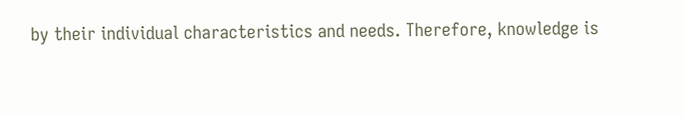by their individual characteristics and needs. Therefore, knowledge is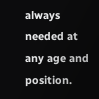always needed at any age and position.